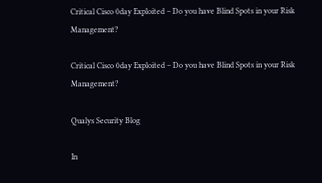Critical Cisco 0day Exploited – Do you have Blind Spots in your Risk Management?

Critical Cisco 0day Exploited – Do you have Blind Spots in your Risk Management?

Qualys Security Blog

In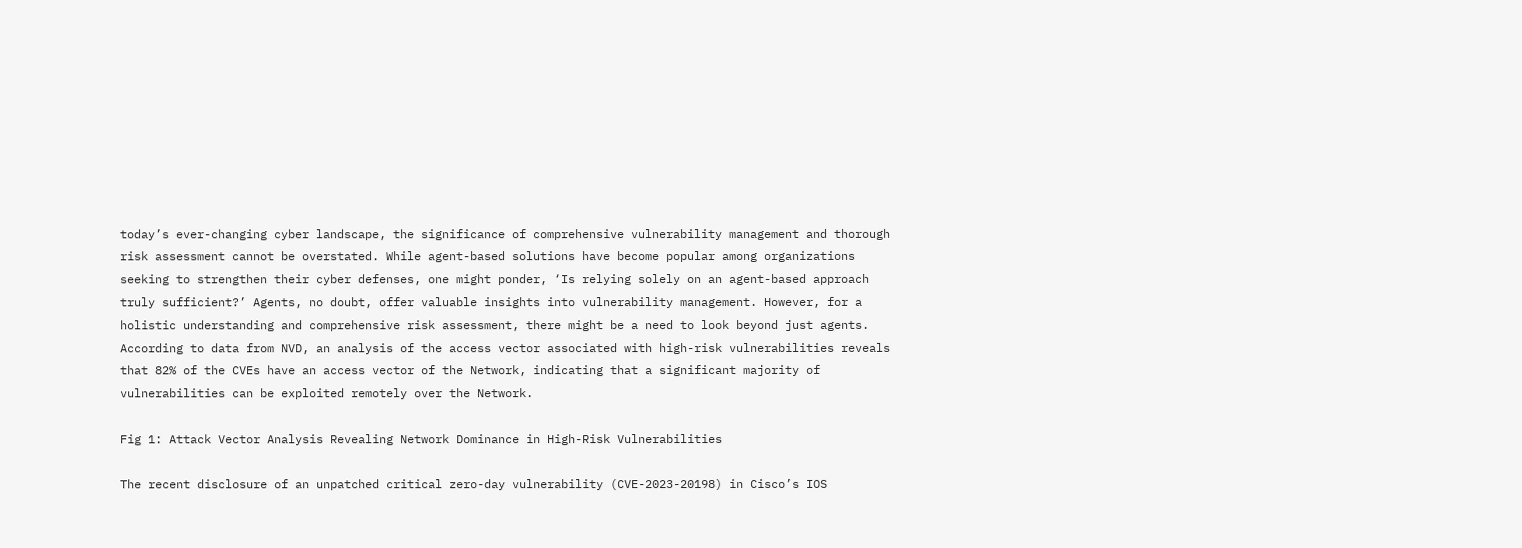today’s ever-changing cyber landscape, the significance of comprehensive vulnerability management and thorough risk assessment cannot be overstated. While agent-based solutions have become popular among organizations seeking to strengthen their cyber defenses, one might ponder, ‘Is relying solely on an agent-based approach truly sufficient?’ Agents, no doubt, offer valuable insights into vulnerability management. However, for a holistic understanding and comprehensive risk assessment, there might be a need to look beyond just agents. According to data from NVD, an analysis of the access vector associated with high-risk vulnerabilities reveals that 82% of the CVEs have an access vector of the Network, indicating that a significant majority of vulnerabilities can be exploited remotely over the Network.

Fig 1: Attack Vector Analysis Revealing Network Dominance in High-Risk Vulnerabilities

The recent disclosure of an unpatched critical zero-day vulnerability (CVE-2023-20198) in Cisco’s IOS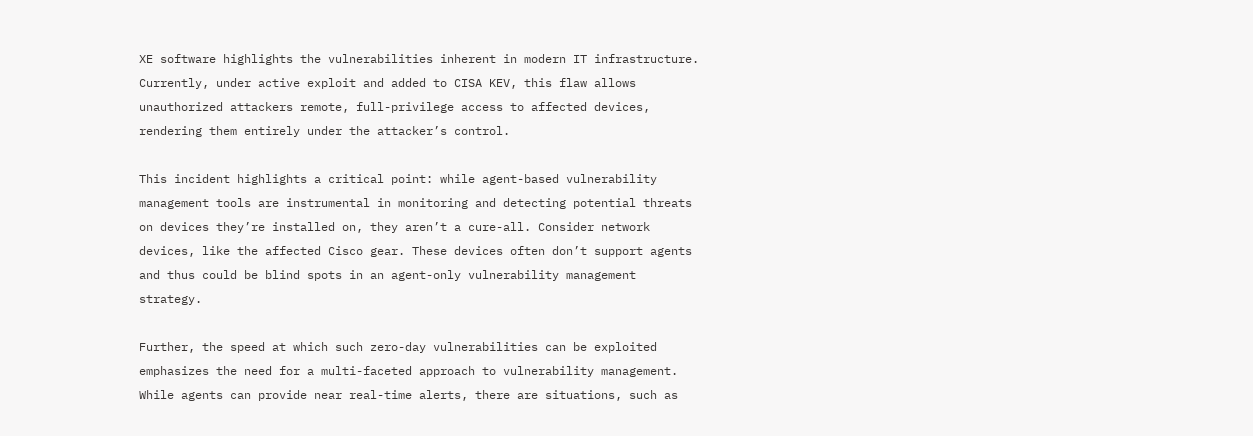XE software highlights the vulnerabilities inherent in modern IT infrastructure. Currently, under active exploit and added to CISA KEV, this flaw allows unauthorized attackers remote, full-privilege access to affected devices, rendering them entirely under the attacker’s control.

This incident highlights a critical point: while agent-based vulnerability management tools are instrumental in monitoring and detecting potential threats on devices they’re installed on, they aren’t a cure-all. Consider network devices, like the affected Cisco gear. These devices often don’t support agents and thus could be blind spots in an agent-only vulnerability management strategy.

Further, the speed at which such zero-day vulnerabilities can be exploited emphasizes the need for a multi-faceted approach to vulnerability management. While agents can provide near real-time alerts, there are situations, such as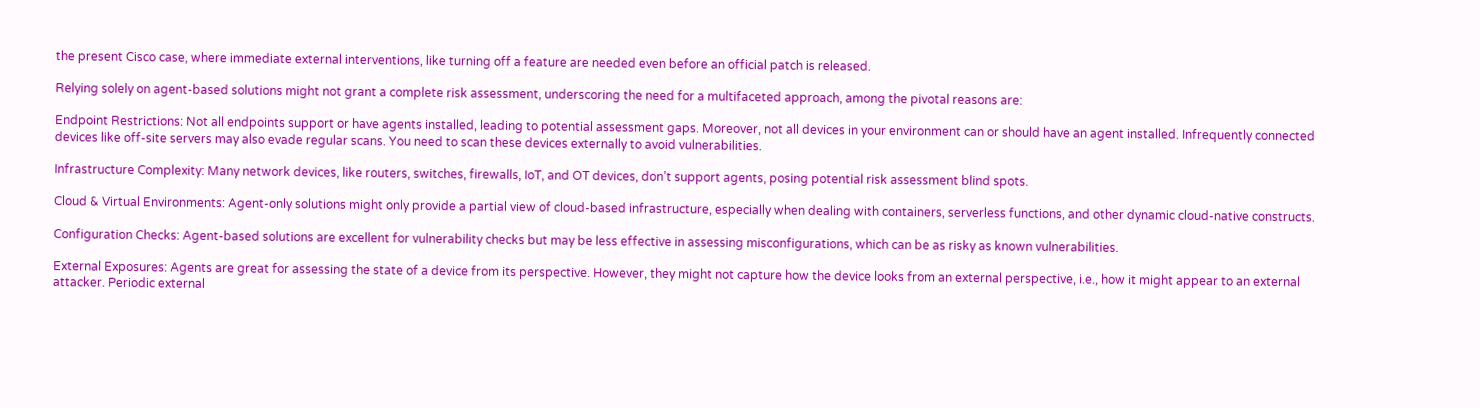the present Cisco case, where immediate external interventions, like turning off a feature are needed even before an official patch is released.

Relying solely on agent-based solutions might not grant a complete risk assessment, underscoring the need for a multifaceted approach, among the pivotal reasons are:

Endpoint Restrictions: Not all endpoints support or have agents installed, leading to potential assessment gaps. Moreover, not all devices in your environment can or should have an agent installed. Infrequently connected devices like off-site servers may also evade regular scans. You need to scan these devices externally to avoid vulnerabilities.

Infrastructure Complexity: Many network devices, like routers, switches, firewalls, IoT, and OT devices, don’t support agents, posing potential risk assessment blind spots.

Cloud & Virtual Environments: Agent-only solutions might only provide a partial view of cloud-based infrastructure, especially when dealing with containers, serverless functions, and other dynamic cloud-native constructs.

Configuration Checks: Agent-based solutions are excellent for vulnerability checks but may be less effective in assessing misconfigurations, which can be as risky as known vulnerabilities.

External Exposures: Agents are great for assessing the state of a device from its perspective. However, they might not capture how the device looks from an external perspective, i.e., how it might appear to an external attacker. Periodic external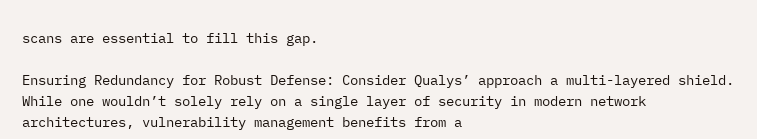scans are essential to fill this gap.

Ensuring Redundancy for Robust Defense: Consider Qualys’ approach a multi-layered shield. While one wouldn’t solely rely on a single layer of security in modern network architectures, vulnerability management benefits from a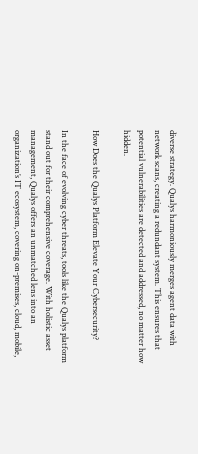diverse strategy. Qualys harmoniously merges agent data with network scans, creating a redundant system. This ensures that potential vulnerabilities are detected and addressed, no matter how hidden.

How Does the Qualys Platform Elevate Your Cybersecurity?

In the face of evolving cyber threats, tools like the Qualys platform stand out for their comprehensive coverage. With holistic asset management, Qualys offers an unmatched lens into an organization’s IT ecosystem, covering on-premises, cloud, mobile,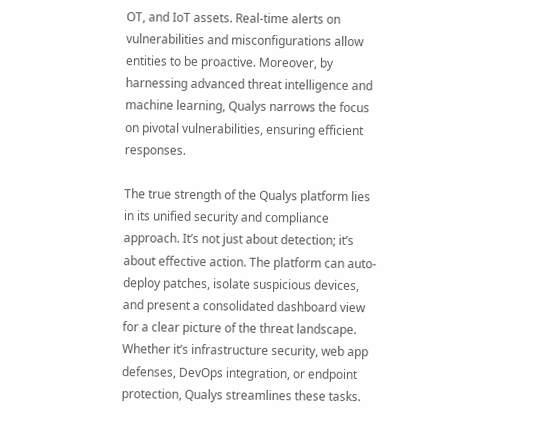OT, and IoT assets. Real-time alerts on vulnerabilities and misconfigurations allow entities to be proactive. Moreover, by harnessing advanced threat intelligence and machine learning, Qualys narrows the focus on pivotal vulnerabilities, ensuring efficient responses.

The true strength of the Qualys platform lies in its unified security and compliance approach. It’s not just about detection; it’s about effective action. The platform can auto-deploy patches, isolate suspicious devices, and present a consolidated dashboard view for a clear picture of the threat landscape. Whether it’s infrastructure security, web app defenses, DevOps integration, or endpoint protection, Qualys streamlines these tasks.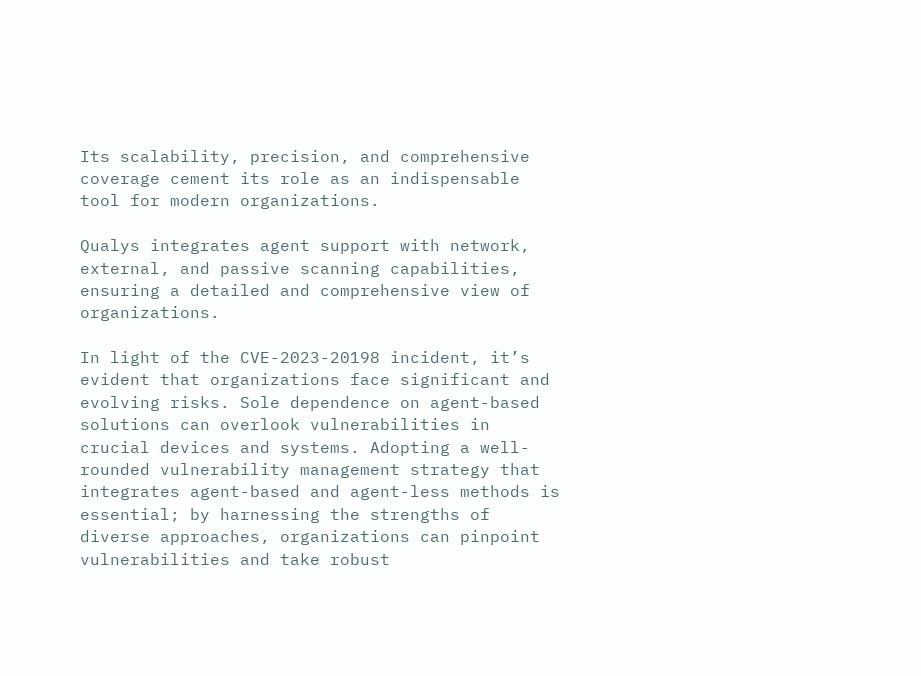Its scalability, precision, and comprehensive coverage cement its role as an indispensable tool for modern organizations.

Qualys integrates agent support with network, external, and passive scanning capabilities, ensuring a detailed and comprehensive view of organizations.

In light of the CVE-2023-20198 incident, it’s evident that organizations face significant and evolving risks. Sole dependence on agent-based solutions can overlook vulnerabilities in crucial devices and systems. Adopting a well-rounded vulnerability management strategy that integrates agent-based and agent-less methods is essential; by harnessing the strengths of diverse approaches, organizations can pinpoint vulnerabilities and take robust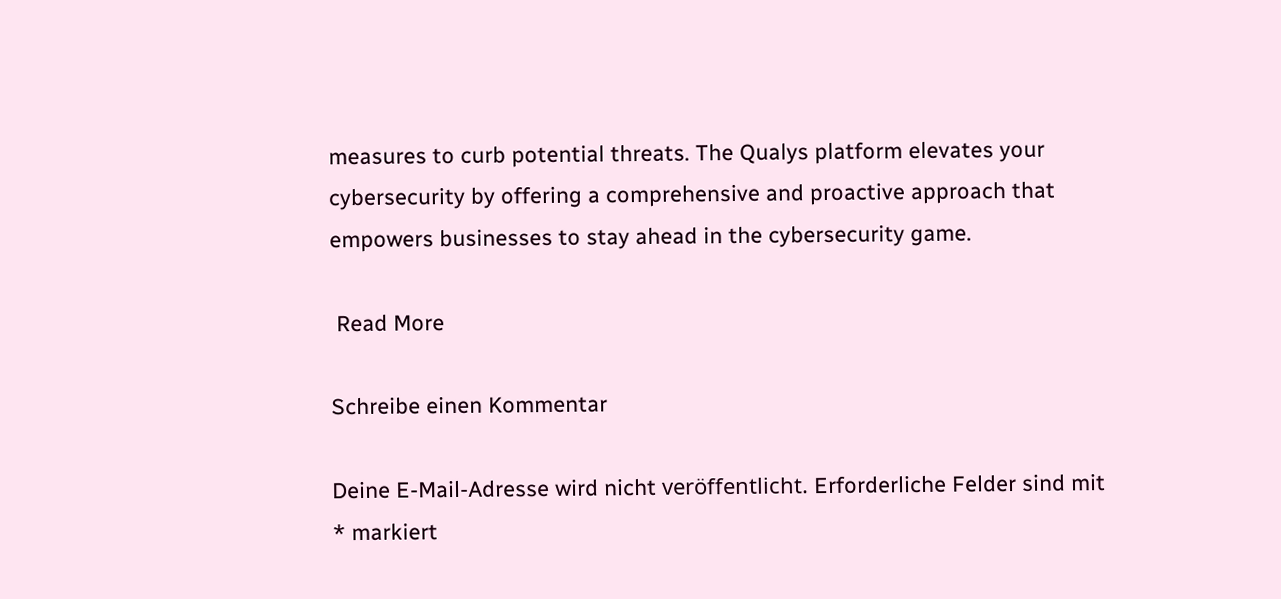measures to curb potential threats. The Qualys platform elevates your cybersecurity by offering a comprehensive and proactive approach that empowers businesses to stay ahead in the cybersecurity game.

 Read More

Schreibe einen Kommentar

Deine E-Mail-Adresse wird nicht veröffentlicht. Erforderliche Felder sind mit * markiert